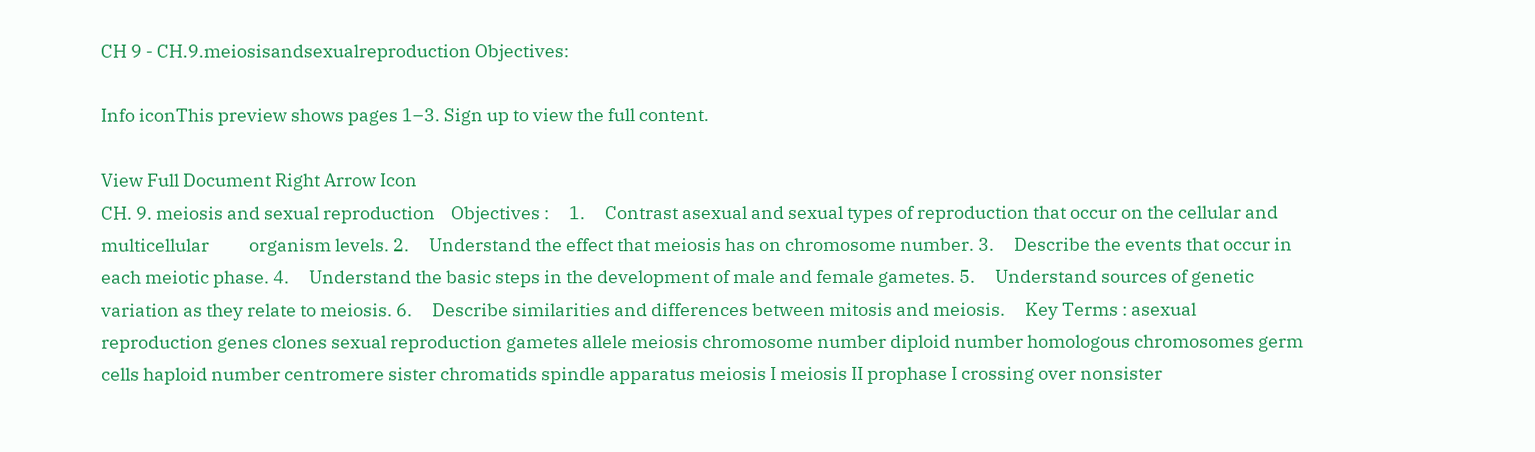CH 9 - CH.9.meiosisandsexualreproduction Objectives:

Info iconThis preview shows pages 1–3. Sign up to view the full content.

View Full Document Right Arrow Icon
CH. 9. meiosis and sexual reproduction    Objectives :     1.     Contrast asexual and sexual types of reproduction that occur on the cellular and multicellular          organism levels. 2.     Understand the effect that meiosis has on chromosome number. 3.     Describe the events that occur in each meiotic phase. 4.     Understand the basic steps in the development of male and female gametes. 5.     Understand sources of genetic variation as they relate to meiosis. 6.     Describe similarities and differences between mitosis and meiosis.     Key Terms : asexual reproduction genes clones sexual reproduction gametes allele meiosis chromosome number diploid number homologous chromosomes germ cells haploid number centromere sister chromatids spindle apparatus meiosis I meiosis II prophase I crossing over nonsister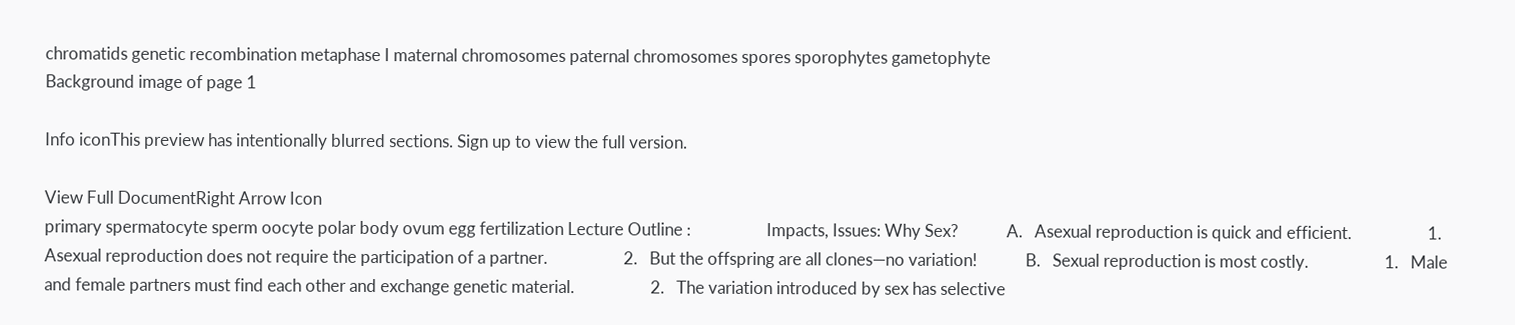chromatids genetic recombination metaphase I maternal chromosomes paternal chromosomes spores sporophytes gametophyte
Background image of page 1

Info iconThis preview has intentionally blurred sections. Sign up to view the full version.

View Full DocumentRight Arrow Icon
primary spermatocyte sperm oocyte polar body ovum egg fertilization Lecture Outline :                   Impacts, Issues: Why Sex?            A.   Asexual reproduction is quick and efficient.                   1.   Asexual reproduction does not require the participation of a partner.                   2.   But the offspring are all clones—no variation!            B.   Sexual reproduction is most costly.                   1.   Male and female partners must find each other and exchange genetic material.                   2.   The variation introduced by sex has selective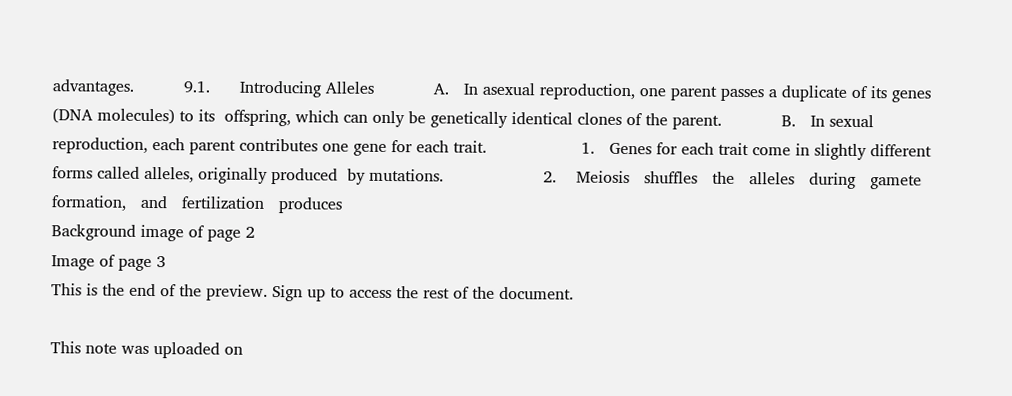advantages.          9.1.      Introducing Alleles            A.   In asexual reproduction, one parent passes a duplicate of its genes (DNA molecules) to its  offspring, which can only be genetically identical clones of the parent.            B.   In sexual reproduction, each parent contributes one gene for each trait.                   1.   Genes for each trait come in slightly different forms called alleles, originally produced  by mutations.                    2.    Meiosis   shuffles   the   alleles   during   gamete   formation,   and   fertilization   produces
Background image of page 2
Image of page 3
This is the end of the preview. Sign up to access the rest of the document.

This note was uploaded on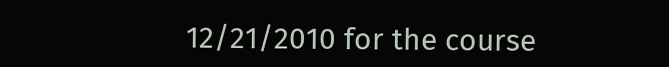12/21/2010 for the course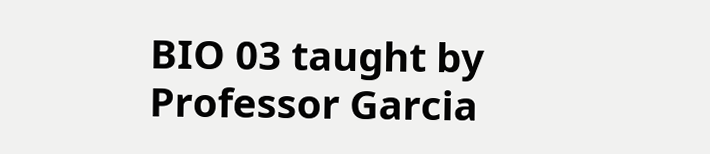BIO 03 taught by Professor Garcia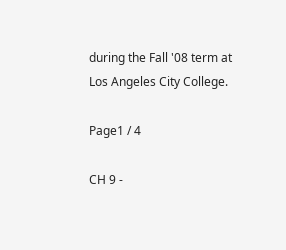during the Fall '08 term at Los Angeles City College.

Page1 / 4

CH 9 -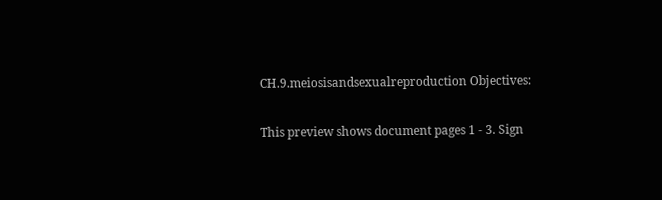CH.9.meiosisandsexualreproduction Objectives:

This preview shows document pages 1 - 3. Sign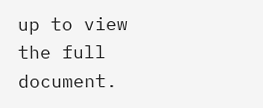up to view the full document.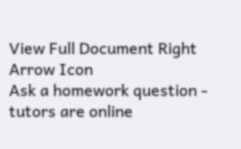View Full Document Right Arrow Icon
Ask a homework question - tutors are online